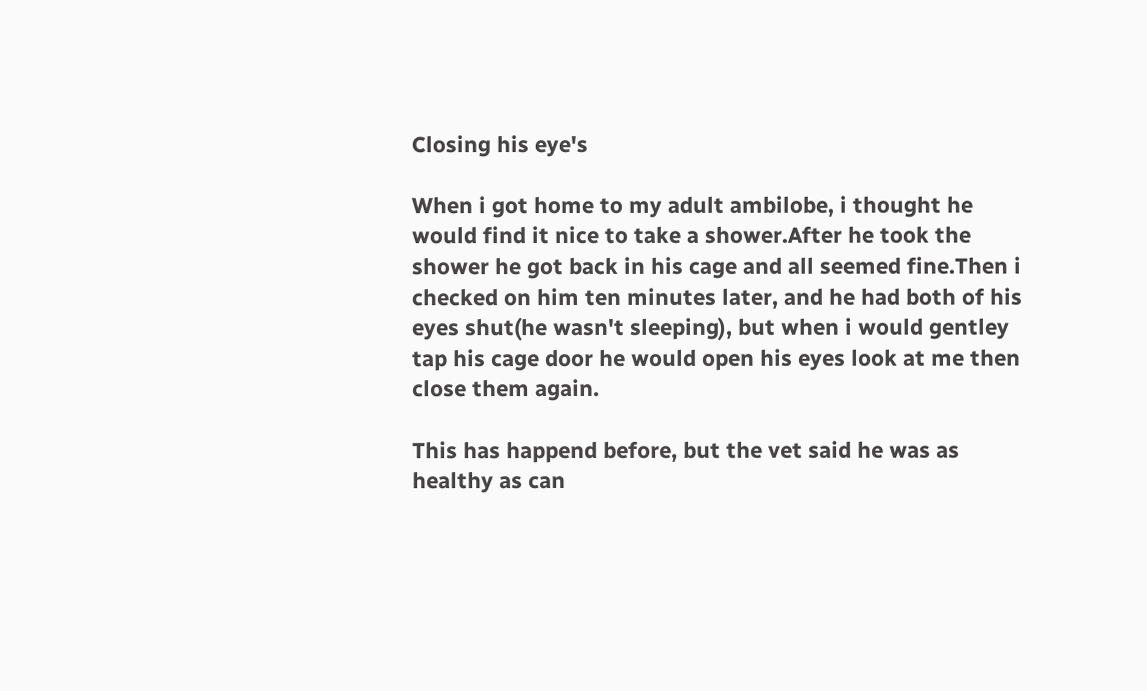Closing his eye's

When i got home to my adult ambilobe, i thought he would find it nice to take a shower.After he took the shower he got back in his cage and all seemed fine.Then i checked on him ten minutes later, and he had both of his eyes shut(he wasn't sleeping), but when i would gentley tap his cage door he would open his eyes look at me then close them again.

This has happend before, but the vet said he was as healthy as can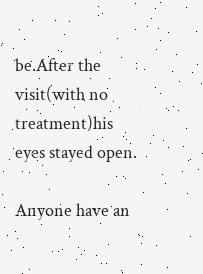be.After the visit(with no treatment)his eyes stayed open.

Anyone have an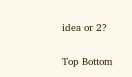idea or 2?

Top Bottom